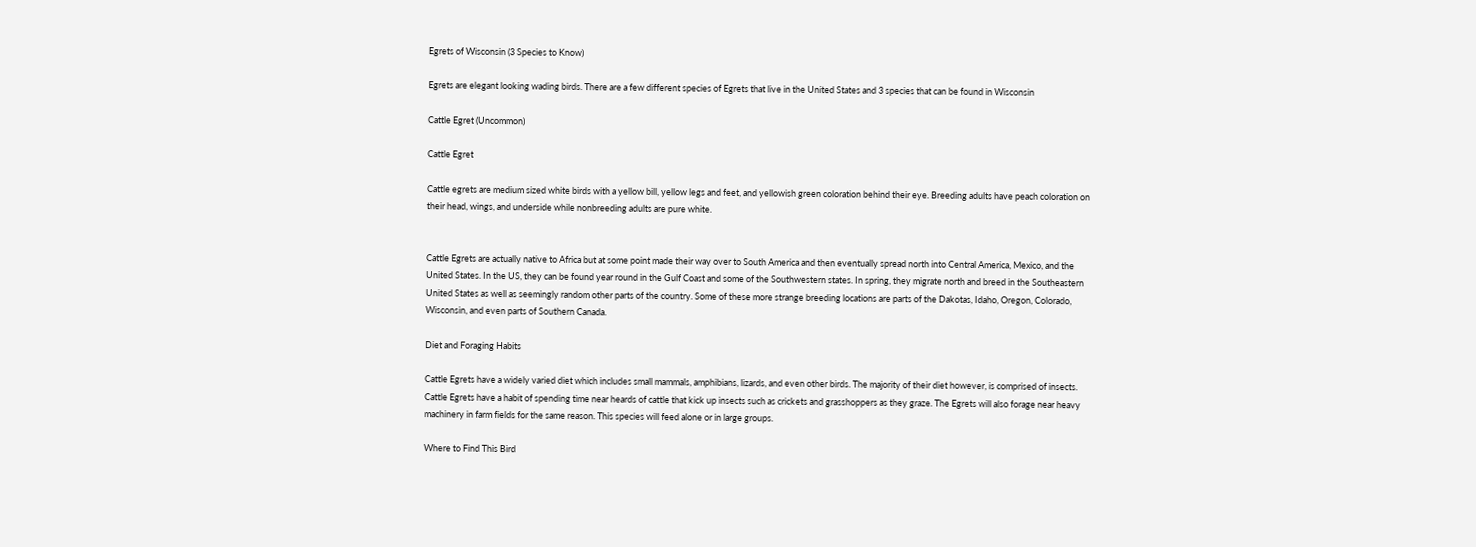Egrets of Wisconsin (3 Species to Know)

Egrets are elegant looking wading birds. There are a few different species of Egrets that live in the United States and 3 species that can be found in Wisconsin

Cattle Egret (Uncommon)

Cattle Egret

Cattle egrets are medium sized white birds with a yellow bill, yellow legs and feet, and yellowish green coloration behind their eye. Breeding adults have peach coloration on their head, wings, and underside while nonbreeding adults are pure white.


Cattle Egrets are actually native to Africa but at some point made their way over to South America and then eventually spread north into Central America, Mexico, and the United States. In the US, they can be found year round in the Gulf Coast and some of the Southwestern states. In spring, they migrate north and breed in the Southeastern United States as well as seemingly random other parts of the country. Some of these more strange breeding locations are parts of the Dakotas, Idaho, Oregon, Colorado, Wisconsin, and even parts of Southern Canada.

Diet and Foraging Habits

Cattle Egrets have a widely varied diet which includes small mammals, amphibians, lizards, and even other birds. The majority of their diet however, is comprised of insects. Cattle Egrets have a habit of spending time near heards of cattle that kick up insects such as crickets and grasshoppers as they graze. The Egrets will also forage near heavy machinery in farm fields for the same reason. This species will feed alone or in large groups.

Where to Find This Bird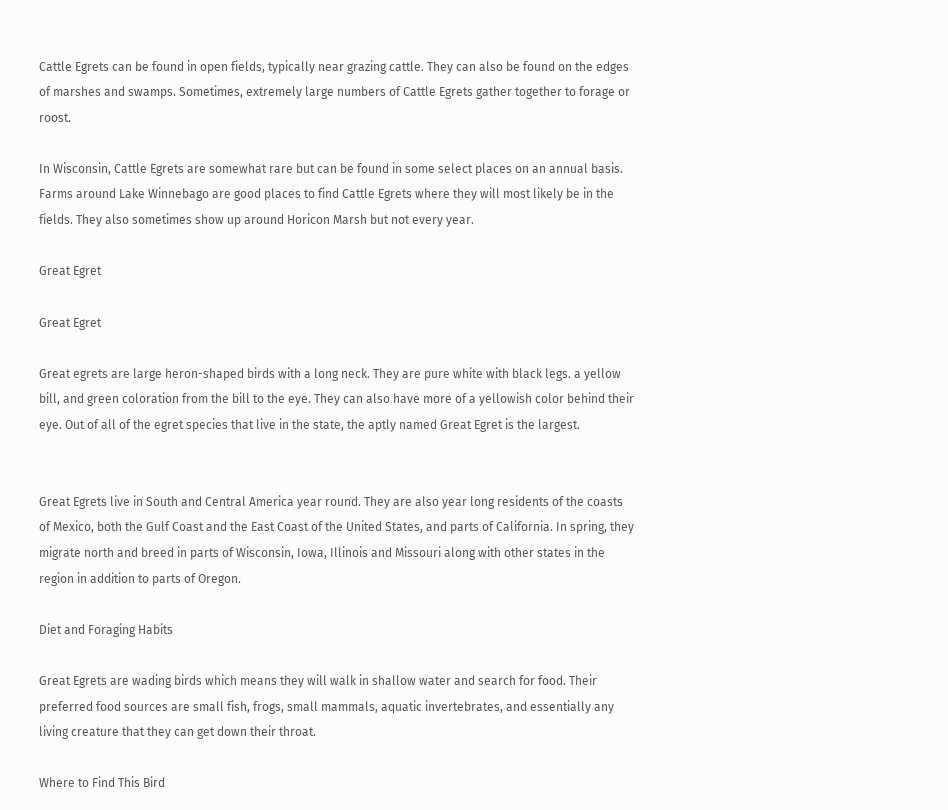Cattle Egrets can be found in open fields, typically near grazing cattle. They can also be found on the edges of marshes and swamps. Sometimes, extremely large numbers of Cattle Egrets gather together to forage or roost.

In Wisconsin, Cattle Egrets are somewhat rare but can be found in some select places on an annual basis. Farms around Lake Winnebago are good places to find Cattle Egrets where they will most likely be in the fields. They also sometimes show up around Horicon Marsh but not every year.

Great Egret

Great Egret

Great egrets are large heron-shaped birds with a long neck. They are pure white with black legs. a yellow bill, and green coloration from the bill to the eye. They can also have more of a yellowish color behind their eye. Out of all of the egret species that live in the state, the aptly named Great Egret is the largest.


Great Egrets live in South and Central America year round. They are also year long residents of the coasts of Mexico, both the Gulf Coast and the East Coast of the United States, and parts of California. In spring, they migrate north and breed in parts of Wisconsin, Iowa, Illinois and Missouri along with other states in the region in addition to parts of Oregon.

Diet and Foraging Habits

Great Egrets are wading birds which means they will walk in shallow water and search for food. Their preferred food sources are small fish, frogs, small mammals, aquatic invertebrates, and essentially any living creature that they can get down their throat.

Where to Find This Bird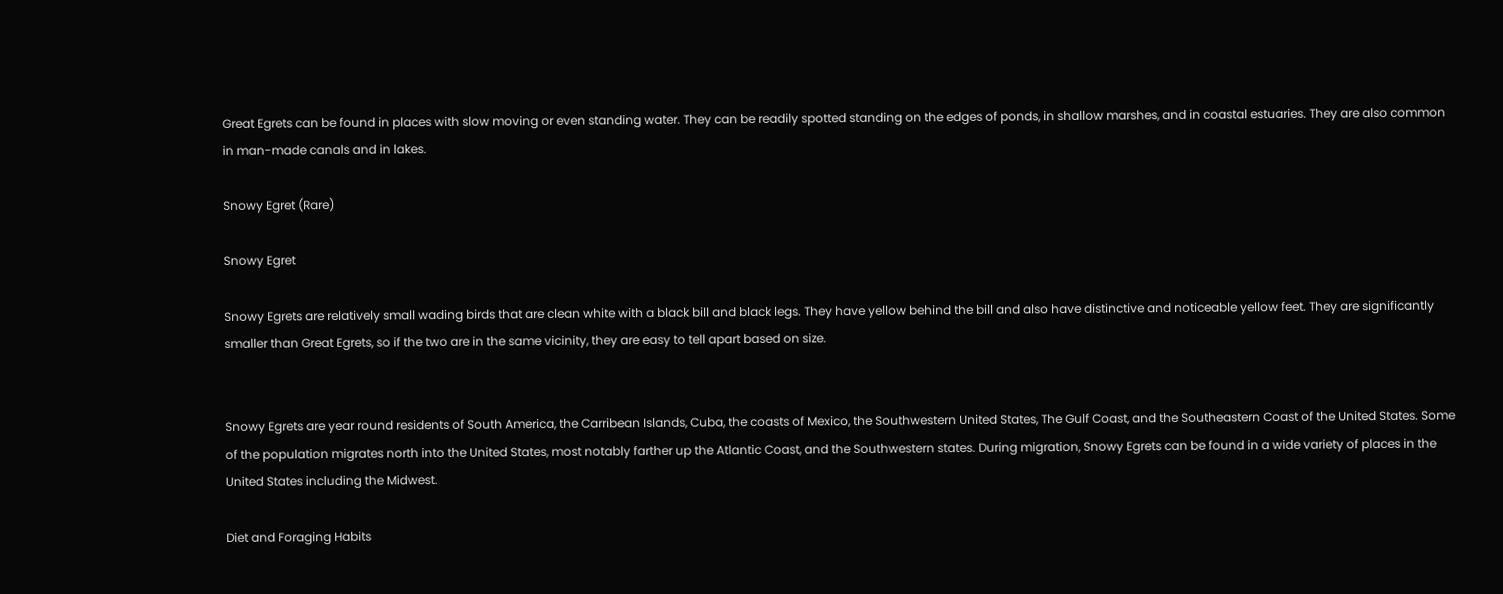Great Egrets can be found in places with slow moving or even standing water. They can be readily spotted standing on the edges of ponds, in shallow marshes, and in coastal estuaries. They are also common in man-made canals and in lakes.

Snowy Egret (Rare)

Snowy Egret

Snowy Egrets are relatively small wading birds that are clean white with a black bill and black legs. They have yellow behind the bill and also have distinctive and noticeable yellow feet. They are significantly smaller than Great Egrets, so if the two are in the same vicinity, they are easy to tell apart based on size.


Snowy Egrets are year round residents of South America, the Carribean Islands, Cuba, the coasts of Mexico, the Southwestern United States, The Gulf Coast, and the Southeastern Coast of the United States. Some of the population migrates north into the United States, most notably farther up the Atlantic Coast, and the Southwestern states. During migration, Snowy Egrets can be found in a wide variety of places in the United States including the Midwest.

Diet and Foraging Habits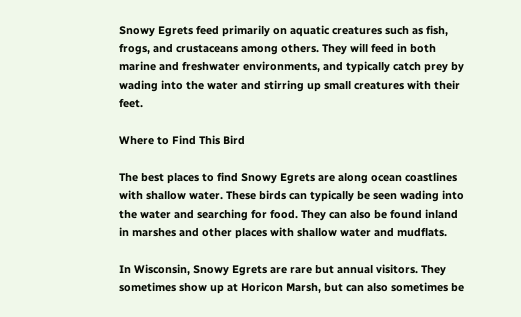Snowy Egrets feed primarily on aquatic creatures such as fish, frogs, and crustaceans among others. They will feed in both marine and freshwater environments, and typically catch prey by wading into the water and stirring up small creatures with their feet.

Where to Find This Bird

The best places to find Snowy Egrets are along ocean coastlines with shallow water. These birds can typically be seen wading into the water and searching for food. They can also be found inland in marshes and other places with shallow water and mudflats.

In Wisconsin, Snowy Egrets are rare but annual visitors. They sometimes show up at Horicon Marsh, but can also sometimes be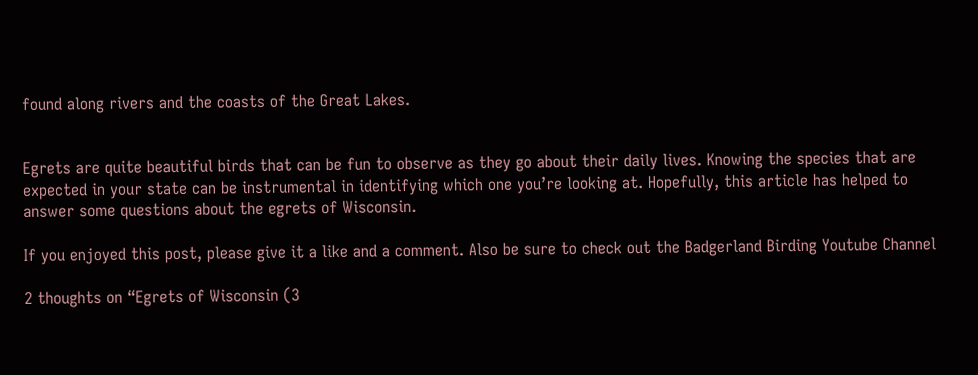found along rivers and the coasts of the Great Lakes.


Egrets are quite beautiful birds that can be fun to observe as they go about their daily lives. Knowing the species that are expected in your state can be instrumental in identifying which one you’re looking at. Hopefully, this article has helped to answer some questions about the egrets of Wisconsin.

If you enjoyed this post, please give it a like and a comment. Also be sure to check out the Badgerland Birding Youtube Channel

2 thoughts on “Egrets of Wisconsin (3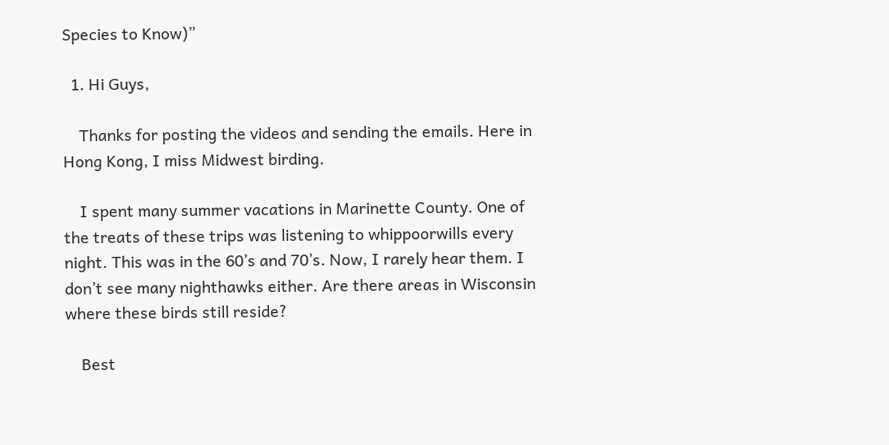Species to Know)”

  1. Hi Guys,

    Thanks for posting the videos and sending the emails. Here in Hong Kong, I miss Midwest birding.

    I spent many summer vacations in Marinette County. One of the treats of these trips was listening to whippoorwills every night. This was in the 60’s and 70’s. Now, I rarely hear them. I don’t see many nighthawks either. Are there areas in Wisconsin where these birds still reside?

    Best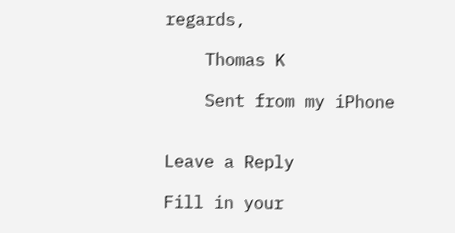regards,

    Thomas K

    Sent from my iPhone


Leave a Reply

Fill in your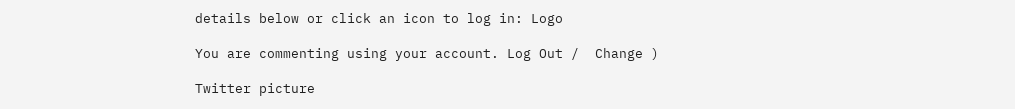details below or click an icon to log in: Logo

You are commenting using your account. Log Out /  Change )

Twitter picture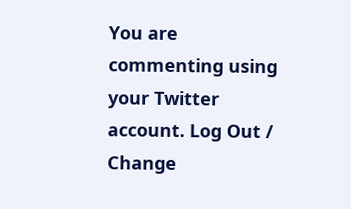You are commenting using your Twitter account. Log Out /  Change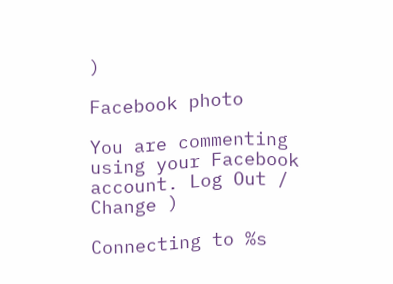)

Facebook photo

You are commenting using your Facebook account. Log Out /  Change )

Connecting to %s